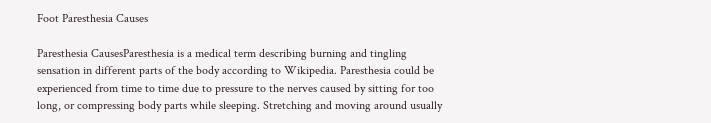Foot Paresthesia Causes

Paresthesia CausesParesthesia is a medical term describing burning and tingling sensation in different parts of the body according to Wikipedia. Paresthesia could be experienced from time to time due to pressure to the nerves caused by sitting for too long, or compressing body parts while sleeping. Stretching and moving around usually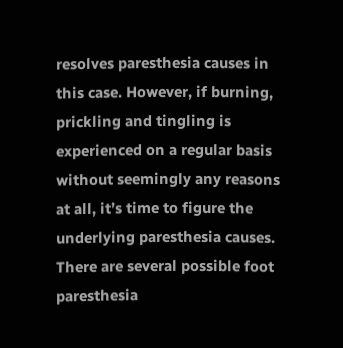resolves paresthesia causes in this case. However, if burning, prickling and tingling is experienced on a regular basis without seemingly any reasons at all, it’s time to figure the underlying paresthesia causes. There are several possible foot paresthesia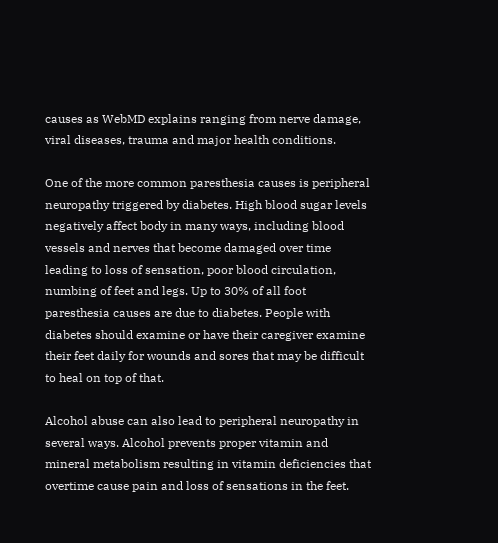causes as WebMD explains ranging from nerve damage, viral diseases, trauma and major health conditions.

One of the more common paresthesia causes is peripheral neuropathy triggered by diabetes. High blood sugar levels negatively affect body in many ways, including blood vessels and nerves that become damaged over time leading to loss of sensation, poor blood circulation, numbing of feet and legs. Up to 30% of all foot paresthesia causes are due to diabetes. People with diabetes should examine or have their caregiver examine their feet daily for wounds and sores that may be difficult to heal on top of that.

Alcohol abuse can also lead to peripheral neuropathy in several ways. Alcohol prevents proper vitamin and mineral metabolism resulting in vitamin deficiencies that overtime cause pain and loss of sensations in the feet.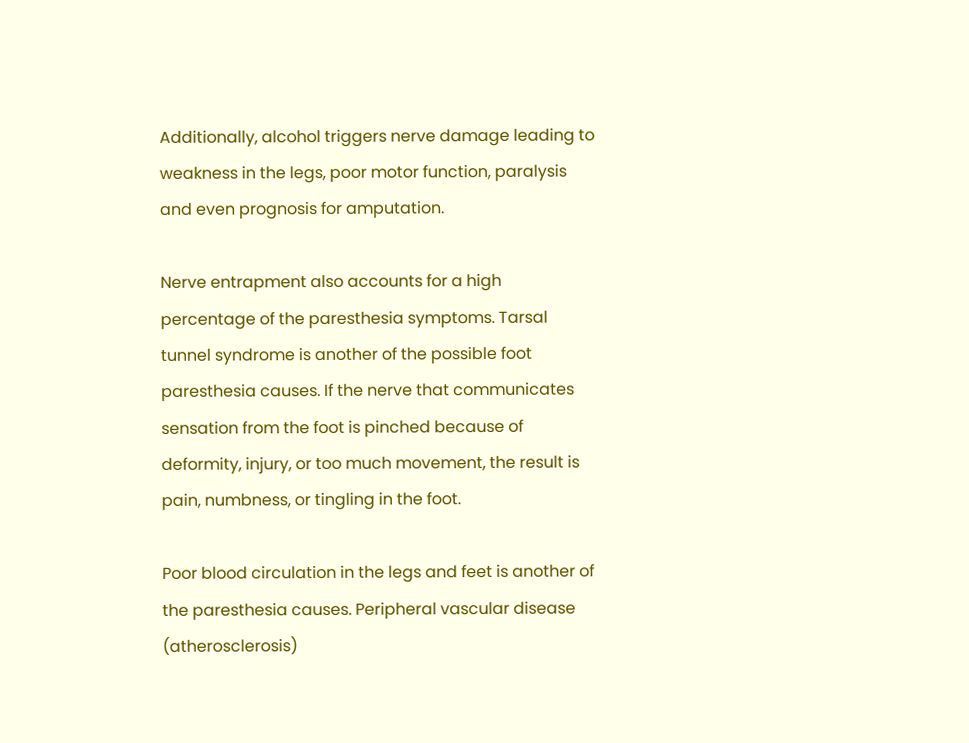Additionally, alcohol triggers nerve damage leading to weakness in the legs, poor motor function, paralysis and even prognosis for amputation.

Nerve entrapment also accounts for a high percentage of the paresthesia symptoms. Tarsal tunnel syndrome is another of the possible foot paresthesia causes. If the nerve that communicates sensation from the foot is pinched because of deformity, injury, or too much movement, the result is pain, numbness, or tingling in the foot.

Poor blood circulation in the legs and feet is another of the paresthesia causes. Peripheral vascular disease (atherosclerosis)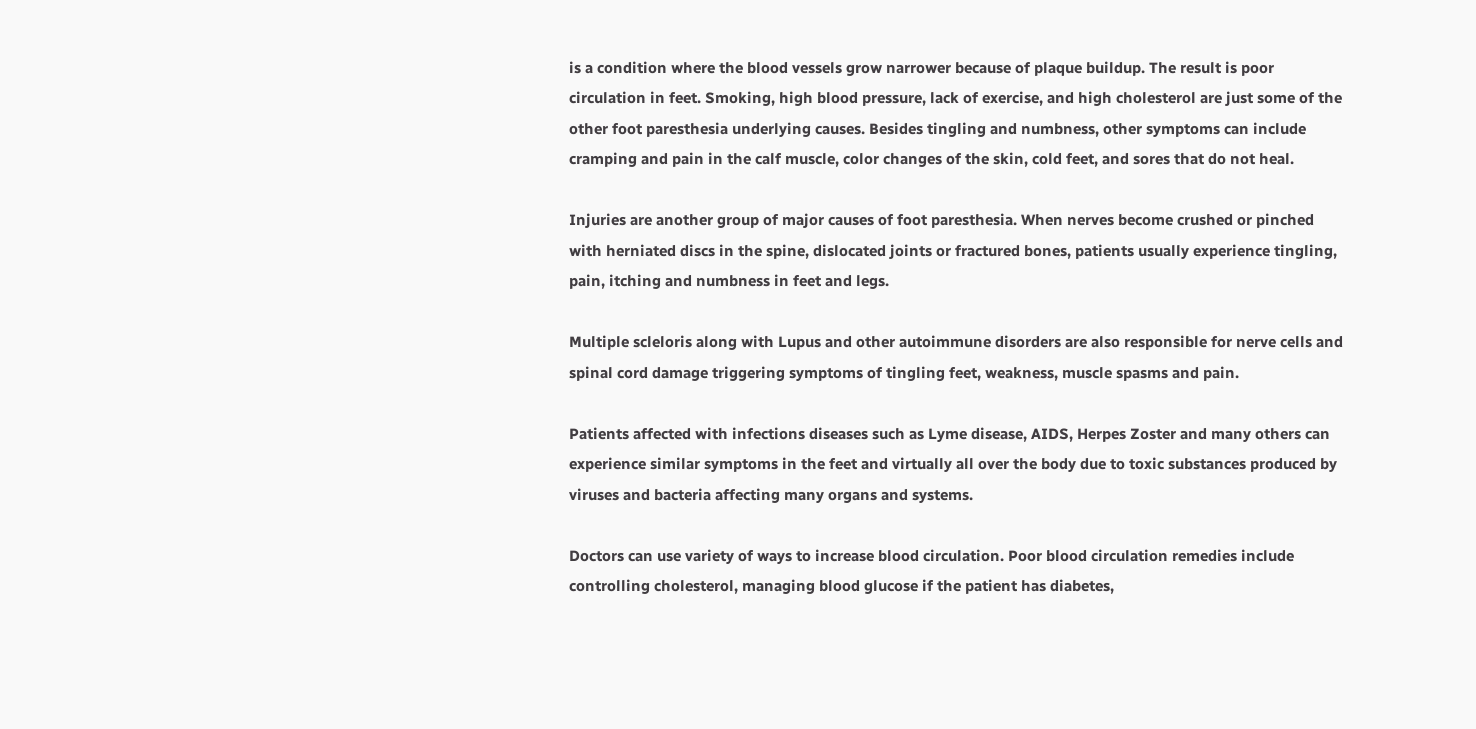is a condition where the blood vessels grow narrower because of plaque buildup. The result is poor circulation in feet. Smoking, high blood pressure, lack of exercise, and high cholesterol are just some of the other foot paresthesia underlying causes. Besides tingling and numbness, other symptoms can include cramping and pain in the calf muscle, color changes of the skin, cold feet, and sores that do not heal.

Injuries are another group of major causes of foot paresthesia. When nerves become crushed or pinched with herniated discs in the spine, dislocated joints or fractured bones, patients usually experience tingling, pain, itching and numbness in feet and legs.

Multiple scleloris along with Lupus and other autoimmune disorders are also responsible for nerve cells and spinal cord damage triggering symptoms of tingling feet, weakness, muscle spasms and pain.

Patients affected with infections diseases such as Lyme disease, AIDS, Herpes Zoster and many others can experience similar symptoms in the feet and virtually all over the body due to toxic substances produced by viruses and bacteria affecting many organs and systems.

Doctors can use variety of ways to increase blood circulation. Poor blood circulation remedies include controlling cholesterol, managing blood glucose if the patient has diabetes,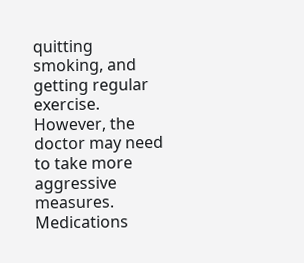quitting smoking, and getting regular exercise. However, the doctor may need to take more aggressive measures. Medications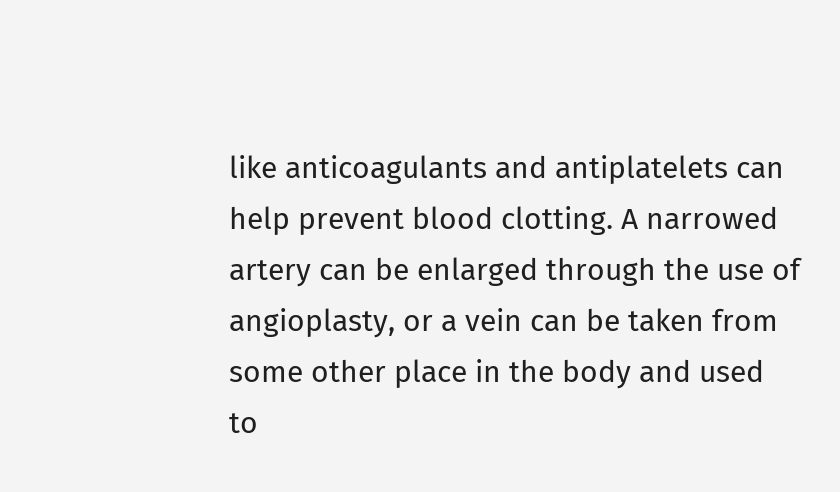like anticoagulants and antiplatelets can help prevent blood clotting. A narrowed artery can be enlarged through the use of angioplasty, or a vein can be taken from some other place in the body and used to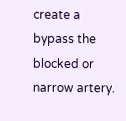create a bypass the blocked or narrow artery.